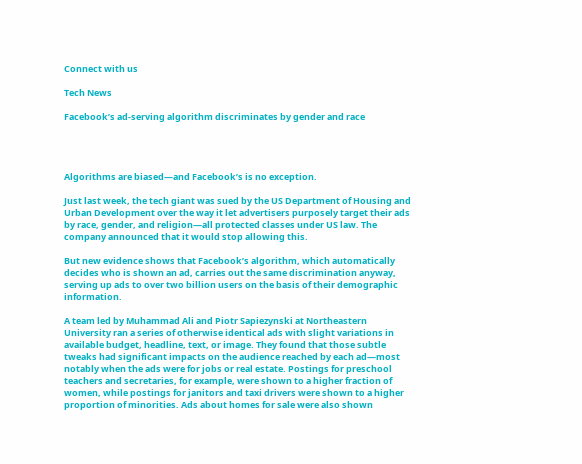Connect with us

Tech News

Facebook’s ad-serving algorithm discriminates by gender and race




Algorithms are biased—and Facebook’s is no exception.

Just last week, the tech giant was sued by the US Department of Housing and Urban Development over the way it let advertisers purposely target their ads by race, gender, and religion—all protected classes under US law. The company announced that it would stop allowing this.

But new evidence shows that Facebook’s algorithm, which automatically decides who is shown an ad, carries out the same discrimination anyway, serving up ads to over two billion users on the basis of their demographic information.

A team led by Muhammad Ali and Piotr Sapiezynski at Northeastern University ran a series of otherwise identical ads with slight variations in available budget, headline, text, or image. They found that those subtle tweaks had significant impacts on the audience reached by each ad—most notably when the ads were for jobs or real estate. Postings for preschool teachers and secretaries, for example, were shown to a higher fraction of women, while postings for janitors and taxi drivers were shown to a higher proportion of minorities. Ads about homes for sale were also shown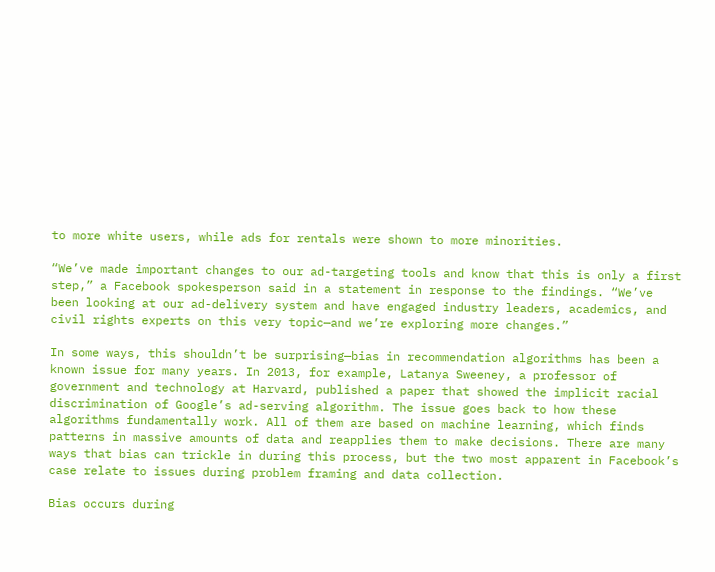to more white users, while ads for rentals were shown to more minorities.

“We’ve made important changes to our ad-targeting tools and know that this is only a first step,” a Facebook spokesperson said in a statement in response to the findings. “We’ve been looking at our ad-delivery system and have engaged industry leaders, academics, and civil rights experts on this very topic—and we’re exploring more changes.”

In some ways, this shouldn’t be surprising—bias in recommendation algorithms has been a known issue for many years. In 2013, for example, Latanya Sweeney, a professor of government and technology at Harvard, published a paper that showed the implicit racial discrimination of Google’s ad-serving algorithm. The issue goes back to how these algorithms fundamentally work. All of them are based on machine learning, which finds patterns in massive amounts of data and reapplies them to make decisions. There are many ways that bias can trickle in during this process, but the two most apparent in Facebook’s case relate to issues during problem framing and data collection.

Bias occurs during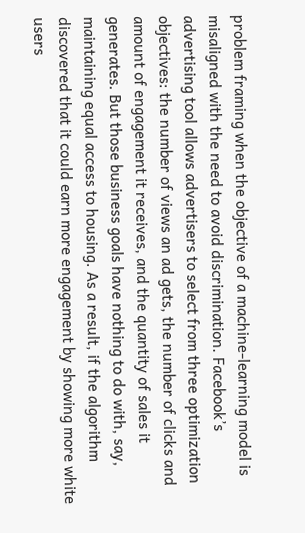problem framing when the objective of a machine-learning model is misaligned with the need to avoid discrimination. Facebook’s advertising tool allows advertisers to select from three optimization objectives: the number of views an ad gets, the number of clicks and amount of engagement it receives, and the quantity of sales it generates. But those business goals have nothing to do with, say, maintaining equal access to housing. As a result, if the algorithm discovered that it could earn more engagement by showing more white users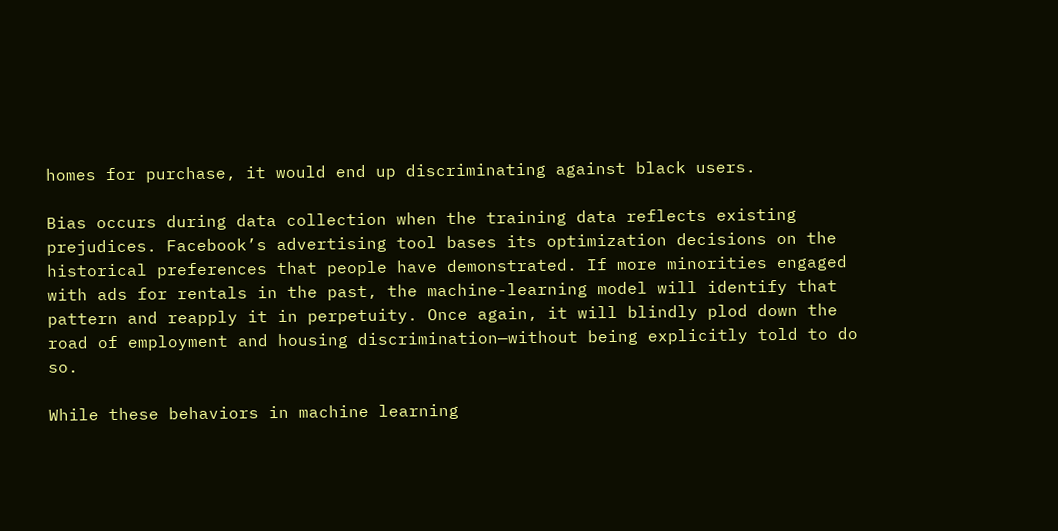homes for purchase, it would end up discriminating against black users.

Bias occurs during data collection when the training data reflects existing prejudices. Facebook’s advertising tool bases its optimization decisions on the historical preferences that people have demonstrated. If more minorities engaged with ads for rentals in the past, the machine-learning model will identify that pattern and reapply it in perpetuity. Once again, it will blindly plod down the road of employment and housing discrimination—without being explicitly told to do so.

While these behaviors in machine learning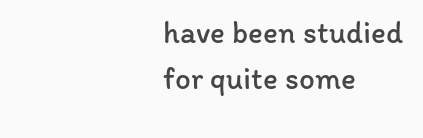have been studied for quite some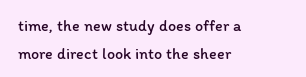time, the new study does offer a more direct look into the sheer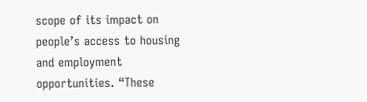scope of its impact on people’s access to housing and employment opportunities. “These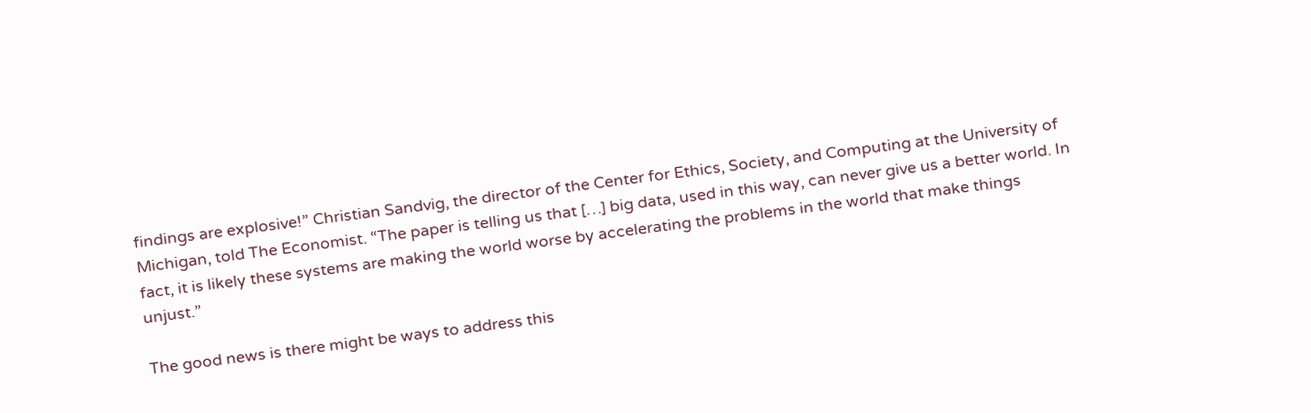findings are explosive!” Christian Sandvig, the director of the Center for Ethics, Society, and Computing at the University of Michigan, told The Economist. “The paper is telling us that […] big data, used in this way, can never give us a better world. In fact, it is likely these systems are making the world worse by accelerating the problems in the world that make things unjust.”

The good news is there might be ways to address this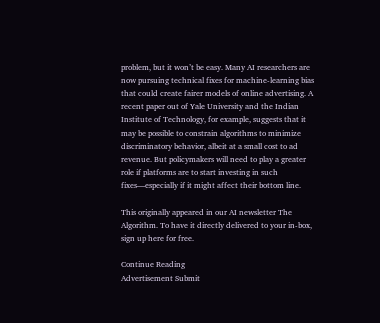problem, but it won’t be easy. Many AI researchers are now pursuing technical fixes for machine-learning bias that could create fairer models of online advertising. A recent paper out of Yale University and the Indian Institute of Technology, for example, suggests that it may be possible to constrain algorithms to minimize discriminatory behavior, albeit at a small cost to ad revenue. But policymakers will need to play a greater role if platforms are to start investing in such fixes—especially if it might affect their bottom line.

This originally appeared in our AI newsletter The Algorithm. To have it directly delivered to your in-box, sign up here for free.

Continue Reading
Advertisement Submit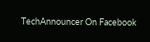TechAnnouncer On Facebook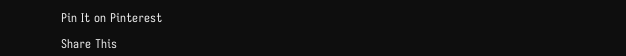Pin It on Pinterest

Share This